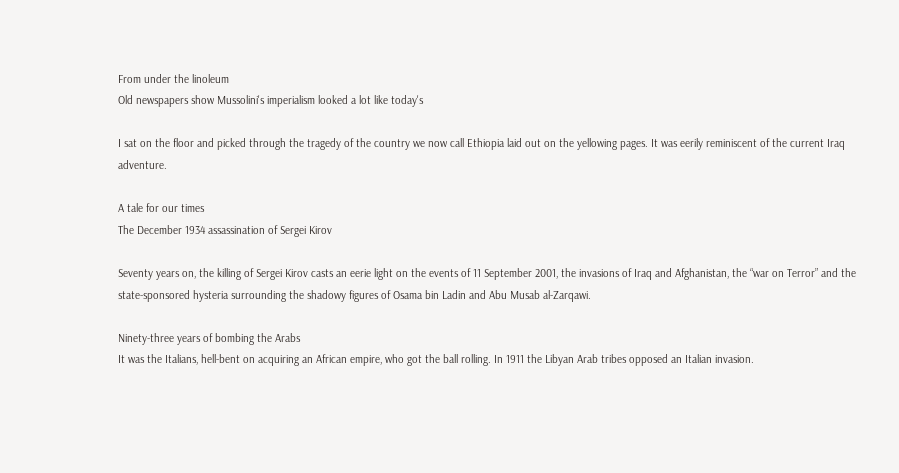From under the linoleum
Old newspapers show Mussolini's imperialism looked a lot like today's

I sat on the floor and picked through the tragedy of the country we now call Ethiopia laid out on the yellowing pages. It was eerily reminiscent of the current Iraq adventure.

A tale for our times
The December 1934 assassination of Sergei Kirov

Seventy years on, the killing of Sergei Kirov casts an eerie light on the events of 11 September 2001, the invasions of Iraq and Afghanistan, the “war on Terror” and the state-sponsored hysteria surrounding the shadowy figures of Osama bin Ladin and Abu Musab al-Zarqawi.

Ninety-three years of bombing the Arabs
It was the Italians, hell-bent on acquiring an African empire, who got the ball rolling. In 1911 the Libyan Arab tribes opposed an Italian invasion.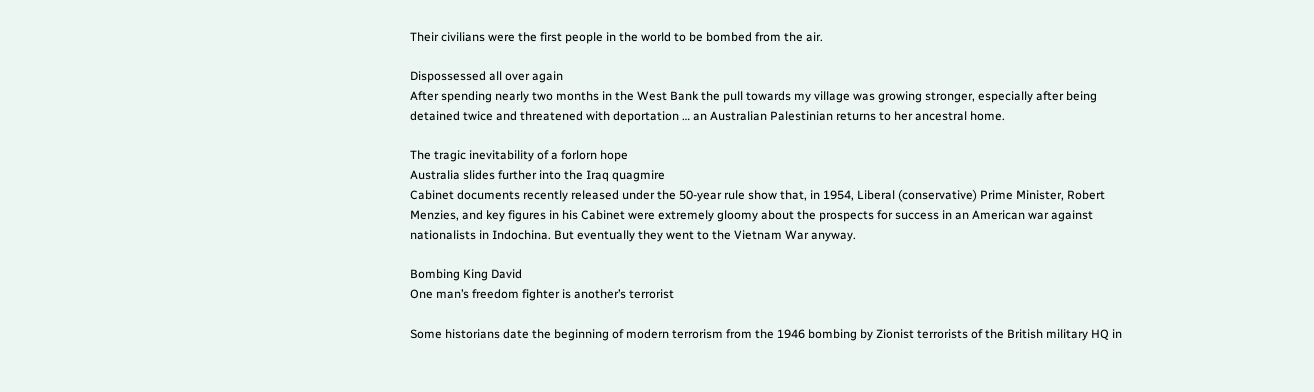Their civilians were the first people in the world to be bombed from the air.

Dispossessed all over again
After spending nearly two months in the West Bank the pull towards my village was growing stronger, especially after being detained twice and threatened with deportation … an Australian Palestinian returns to her ancestral home.

The tragic inevitability of a forlorn hope
Australia slides further into the Iraq quagmire
Cabinet documents recently released under the 50-year rule show that, in 1954, Liberal (conservative) Prime Minister, Robert Menzies, and key figures in his Cabinet were extremely gloomy about the prospects for success in an American war against nationalists in Indochina. But eventually they went to the Vietnam War anyway.

Bombing King David
One man’s freedom fighter is another’s terrorist

Some historians date the beginning of modern terrorism from the 1946 bombing by Zionist terrorists of the British military HQ in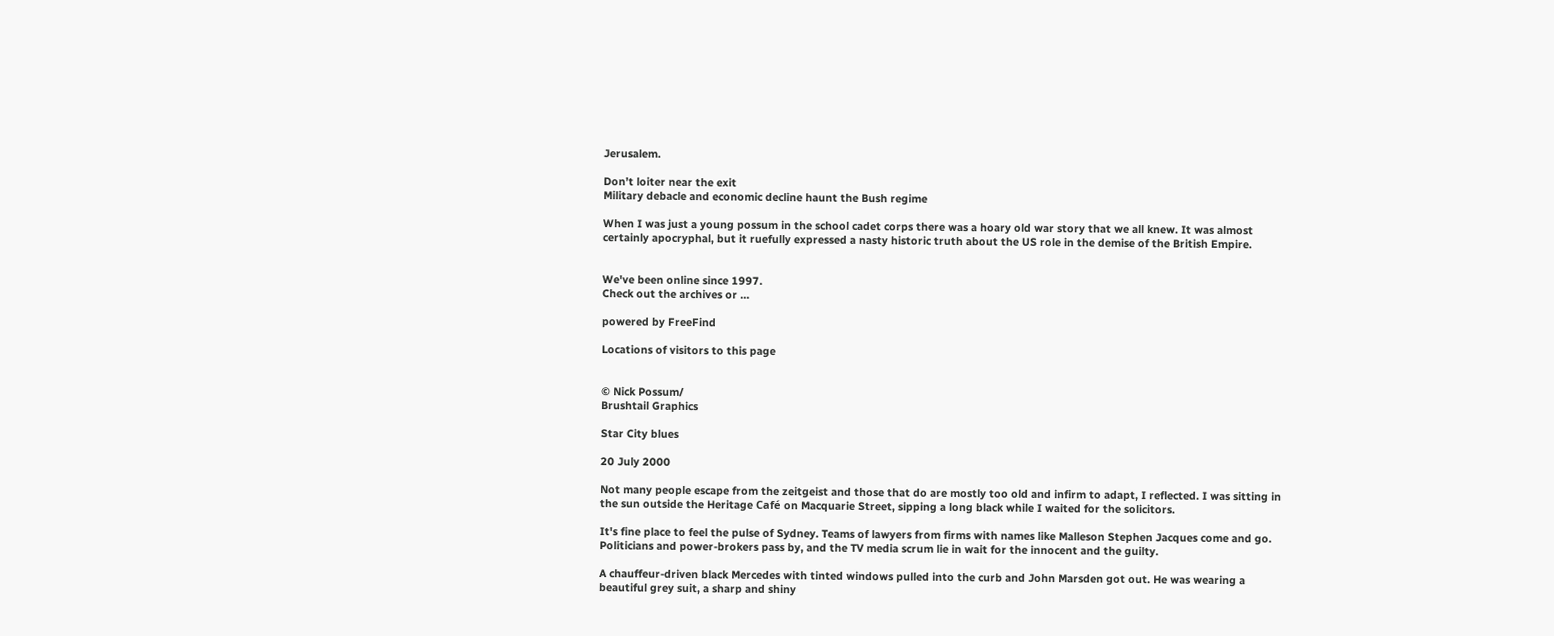Jerusalem.

Don’t loiter near the exit
Military debacle and economic decline haunt the Bush regime

When I was just a young possum in the school cadet corps there was a hoary old war story that we all knew. It was almost certainly apocryphal, but it ruefully expressed a nasty historic truth about the US role in the demise of the British Empire.


We've been online since 1997.
Check out the archives or …

powered by FreeFind

Locations of visitors to this page


© Nick Possum/
Brushtail Graphics

Star City blues

20 July 2000

Not many people escape from the zeitgeist and those that do are mostly too old and infirm to adapt, I reflected. I was sitting in the sun outside the Heritage Café on Macquarie Street, sipping a long black while I waited for the solicitors.

It's fine place to feel the pulse of Sydney. Teams of lawyers from firms with names like Malleson Stephen Jacques come and go. Politicians and power-brokers pass by, and the TV media scrum lie in wait for the innocent and the guilty.

A chauffeur-driven black Mercedes with tinted windows pulled into the curb and John Marsden got out. He was wearing a beautiful grey suit, a sharp and shiny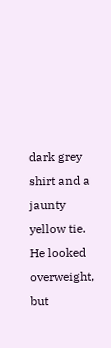dark grey shirt and a jaunty yellow tie. He looked overweight, but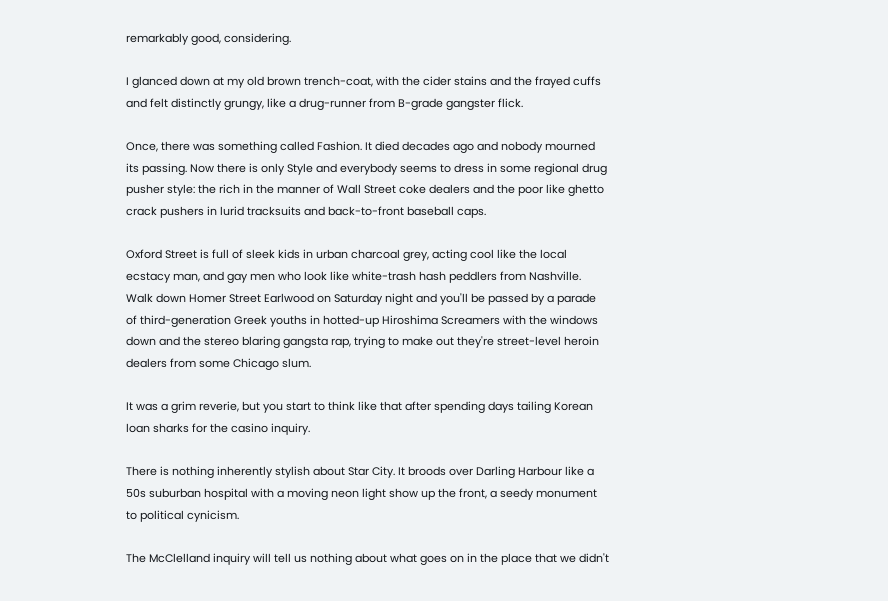remarkably good, considering.

I glanced down at my old brown trench-coat, with the cider stains and the frayed cuffs and felt distinctly grungy, like a drug-runner from B-grade gangster flick.

Once, there was something called Fashion. It died decades ago and nobody mourned its passing. Now there is only Style and everybody seems to dress in some regional drug pusher style: the rich in the manner of Wall Street coke dealers and the poor like ghetto crack pushers in lurid tracksuits and back-to-front baseball caps.

Oxford Street is full of sleek kids in urban charcoal grey, acting cool like the local ecstacy man, and gay men who look like white-trash hash peddlers from Nashville. Walk down Homer Street Earlwood on Saturday night and you'll be passed by a parade of third-generation Greek youths in hotted-up Hiroshima Screamers with the windows down and the stereo blaring gangsta rap, trying to make out they're street-level heroin dealers from some Chicago slum.

It was a grim reverie, but you start to think like that after spending days tailing Korean loan sharks for the casino inquiry.

There is nothing inherently stylish about Star City. It broods over Darling Harbour like a 50s suburban hospital with a moving neon light show up the front, a seedy monument to political cynicism.

The McClelland inquiry will tell us nothing about what goes on in the place that we didn't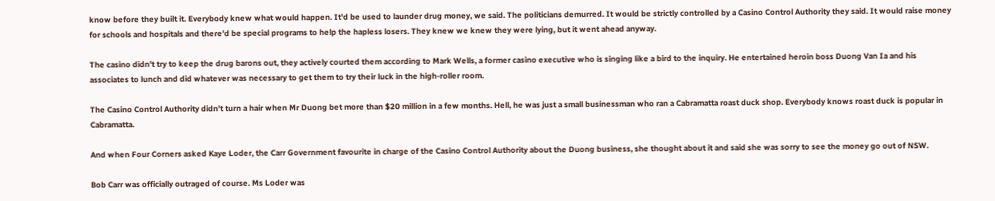know before they built it. Everybody knew what would happen. It'd be used to launder drug money, we said. The politicians demurred. It would be strictly controlled by a Casino Control Authority they said. It would raise money for schools and hospitals and there'd be special programs to help the hapless losers. They knew we knew they were lying, but it went ahead anyway.

The casino didn't try to keep the drug barons out, they actively courted them according to Mark Wells, a former casino executive who is singing like a bird to the inquiry. He entertained heroin boss Duong Van Ia and his associates to lunch and did whatever was necessary to get them to try their luck in the high-roller room.

The Casino Control Authority didn't turn a hair when Mr Duong bet more than $20 million in a few months. Hell, he was just a small businessman who ran a Cabramatta roast duck shop. Everybody knows roast duck is popular in Cabramatta.

And when Four Corners asked Kaye Loder, the Carr Government favourite in charge of the Casino Control Authority about the Duong business, she thought about it and said she was sorry to see the money go out of NSW.

Bob Carr was officially outraged of course. Ms Loder was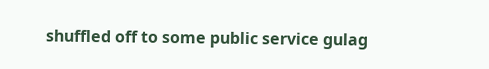shuffled off to some public service gulag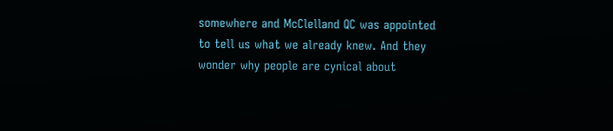somewhere and McClelland QC was appointed to tell us what we already knew. And they wonder why people are cynical about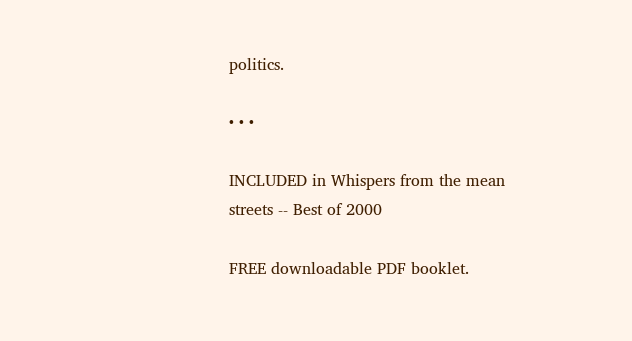politics.

• • •

INCLUDED in Whispers from the mean streets -- Best of 2000

FREE downloadable PDF booklet.